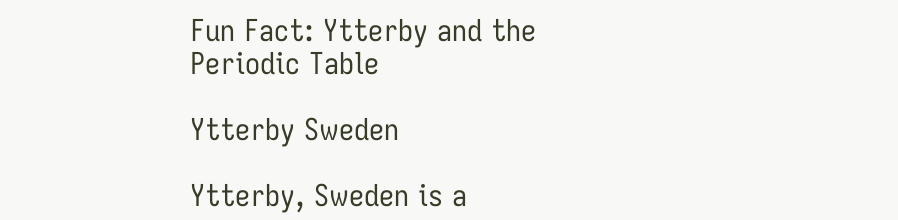Fun Fact: Ytterby and the Periodic Table

Ytterby Sweden

Ytterby, Sweden is a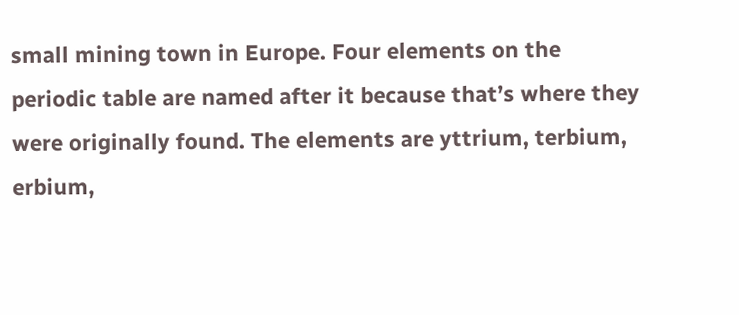small mining town in Europe. Four elements on the periodic table are named after it because that’s where they were originally found. The elements are yttrium, terbium, erbium,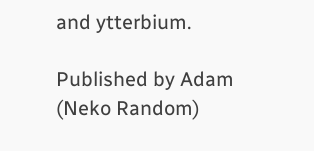and ytterbium.

Published by Adam (Neko Random)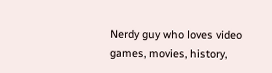Nerdy guy who loves video games, movies, history,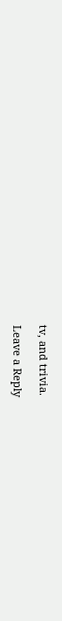tv, and trivia.

Leave a Reply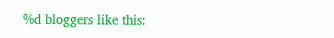%d bloggers like this: